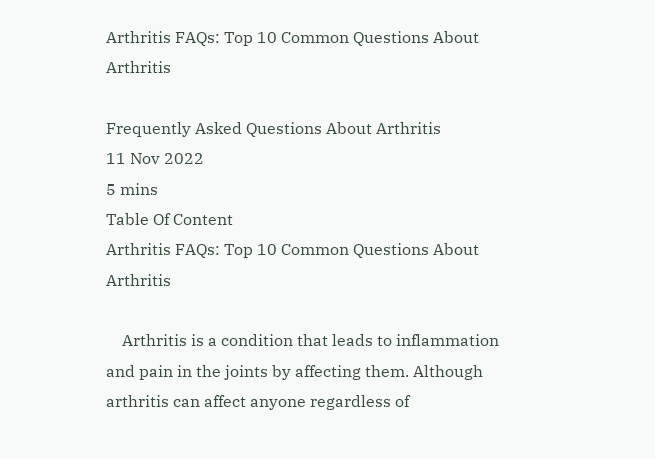Arthritis FAQs: Top 10 Common Questions About Arthritis

Frequently Asked Questions About Arthritis
11 Nov 2022
5 mins
Table Of Content
Arthritis FAQs: Top 10 Common Questions About Arthritis

    Arthritis is a condition that leads to inflammation and pain in the joints by affecting them. Although arthritis can affect anyone regardless of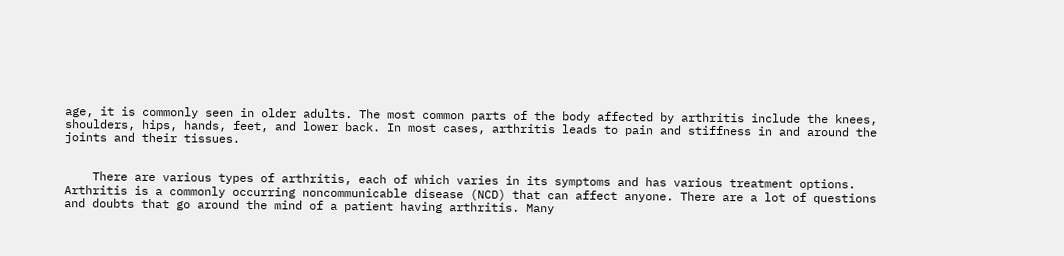age, it is commonly seen in older adults. The most common parts of the body affected by arthritis include the knees, shoulders, hips, hands, feet, and lower back. In most cases, arthritis leads to pain and stiffness in and around the joints and their tissues.


    There are various types of arthritis, each of which varies in its symptoms and has various treatment options. Arthritis is a commonly occurring noncommunicable disease (NCD) that can affect anyone. There are a lot of questions and doubts that go around the mind of a patient having arthritis. Many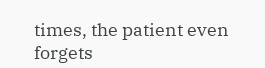times, the patient even forgets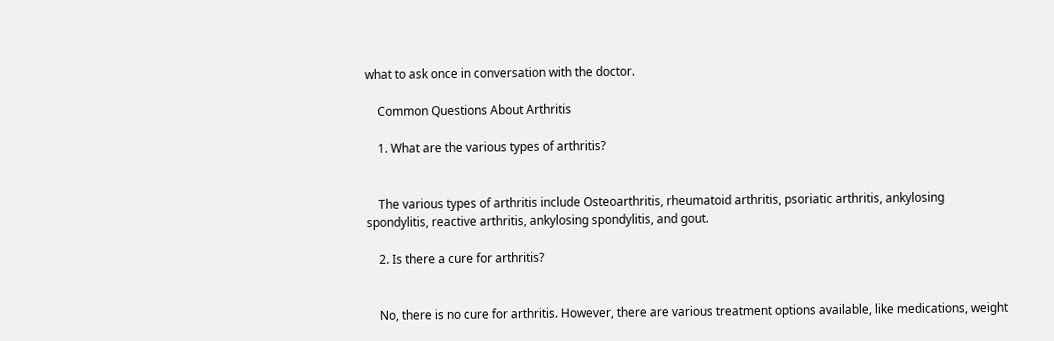what to ask once in conversation with the doctor.

    Common Questions About Arthritis

    1. What are the various types of arthritis?


    The various types of arthritis include Osteoarthritis, rheumatoid arthritis, psoriatic arthritis, ankylosing spondylitis, reactive arthritis, ankylosing spondylitis, and gout.

    2. Is there a cure for arthritis?


    No, there is no cure for arthritis. However, there are various treatment options available, like medications, weight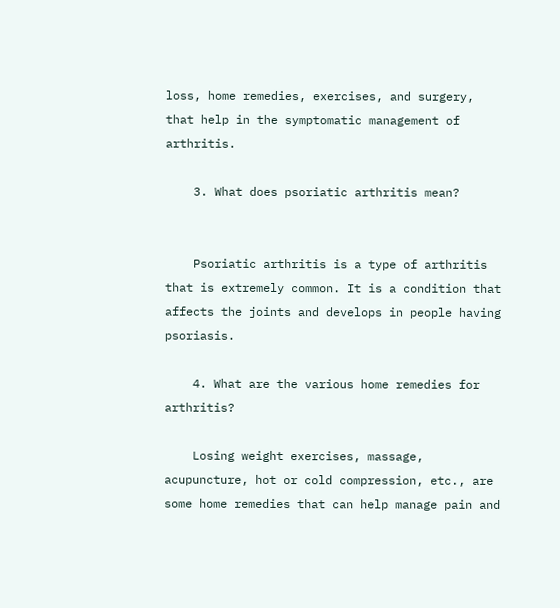loss, home remedies, exercises, and surgery, that help in the symptomatic management of arthritis.

    3. What does psoriatic arthritis mean?


    Psoriatic arthritis is a type of arthritis that is extremely common. It is a condition that affects the joints and develops in people having psoriasis.

    4. What are the various home remedies for arthritis?

    Losing weight exercises, massage, acupuncture, hot or cold compression, etc., are some home remedies that can help manage pain and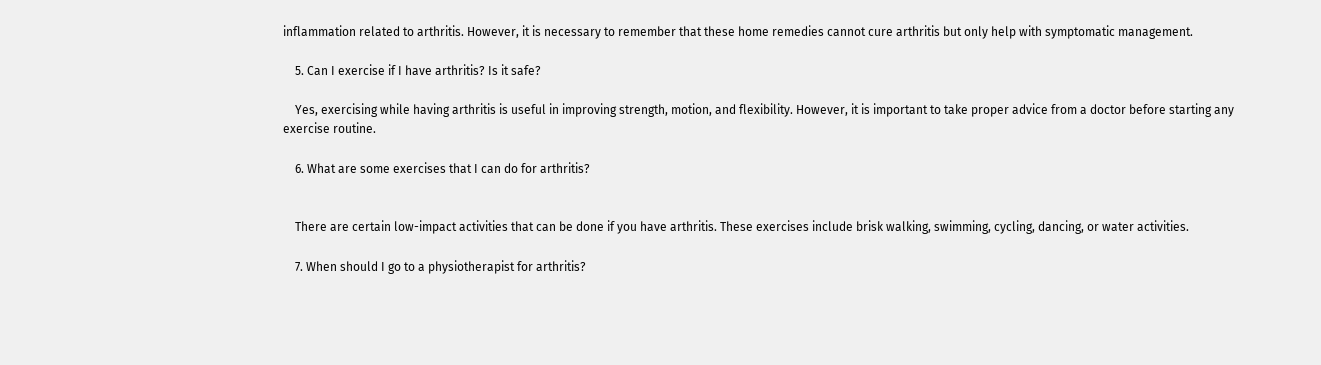inflammation related to arthritis. However, it is necessary to remember that these home remedies cannot cure arthritis but only help with symptomatic management.

    5. Can I exercise if I have arthritis? Is it safe?

    Yes, exercising while having arthritis is useful in improving strength, motion, and flexibility. However, it is important to take proper advice from a doctor before starting any exercise routine.

    6. What are some exercises that I can do for arthritis?


    There are certain low-impact activities that can be done if you have arthritis. These exercises include brisk walking, swimming, cycling, dancing, or water activities.

    7. When should I go to a physiotherapist for arthritis?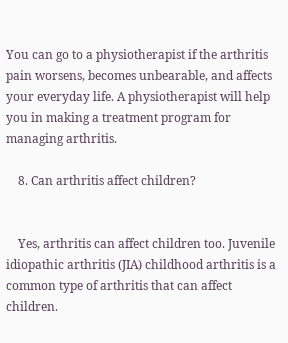You can go to a physiotherapist if the arthritis pain worsens, becomes unbearable, and affects your everyday life. A physiotherapist will help you in making a treatment program for managing arthritis.

    8. Can arthritis affect children?


    Yes, arthritis can affect children too. Juvenile idiopathic arthritis (JIA) childhood arthritis is a common type of arthritis that can affect children.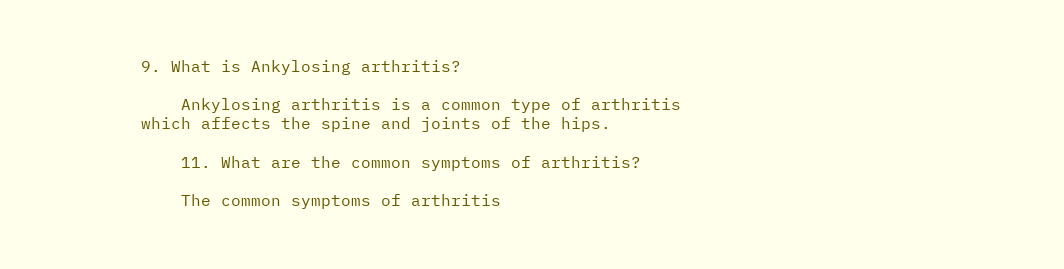9. What is Ankylosing arthritis?

    Ankylosing arthritis is a common type of arthritis which affects the spine and joints of the hips.

    11. What are the common symptoms of arthritis?

    The common symptoms of arthritis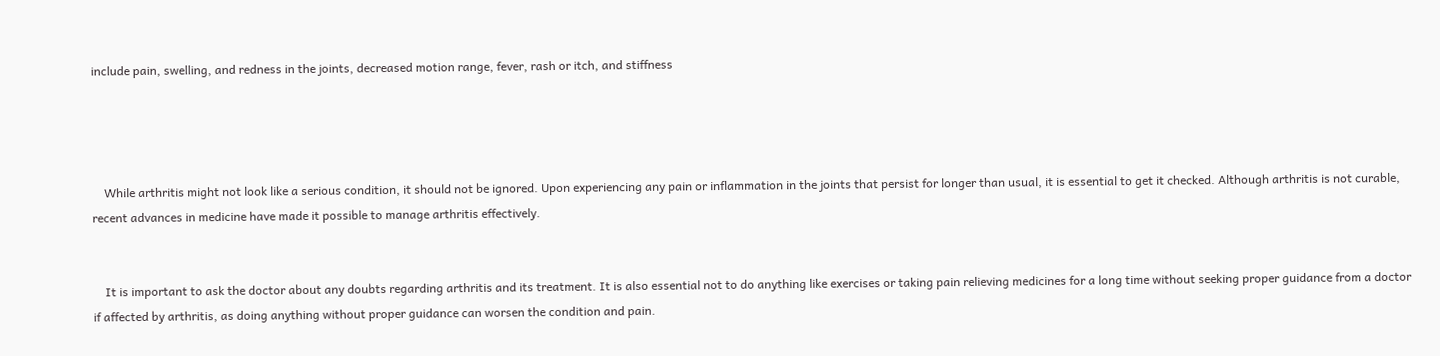include pain, swelling, and redness in the joints, decreased motion range, fever, rash or itch, and stiffness




    While arthritis might not look like a serious condition, it should not be ignored. Upon experiencing any pain or inflammation in the joints that persist for longer than usual, it is essential to get it checked. Although arthritis is not curable, recent advances in medicine have made it possible to manage arthritis effectively.


    It is important to ask the doctor about any doubts regarding arthritis and its treatment. It is also essential not to do anything like exercises or taking pain relieving medicines for a long time without seeking proper guidance from a doctor if affected by arthritis, as doing anything without proper guidance can worsen the condition and pain.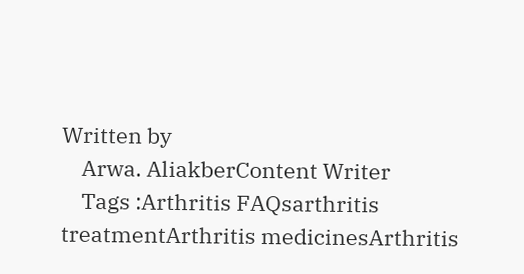Written by
    Arwa. AliakberContent Writer
    Tags :Arthritis FAQsarthritis treatmentArthritis medicinesArthritis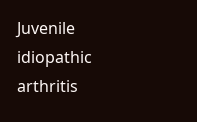Juvenile idiopathic arthritis